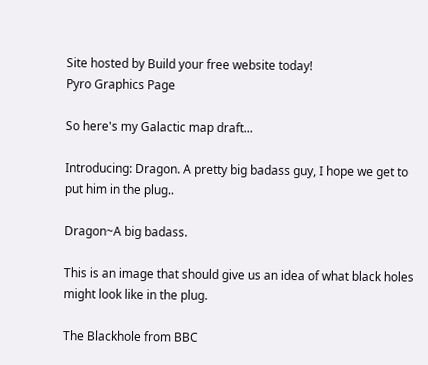Site hosted by Build your free website today!
Pyro Graphics Page

So here's my Galactic map draft...

Introducing: Dragon. A pretty big badass guy, I hope we get to put him in the plug..

Dragon~A big badass.

This is an image that should give us an idea of what black holes might look like in the plug.

The Blackhole from BBC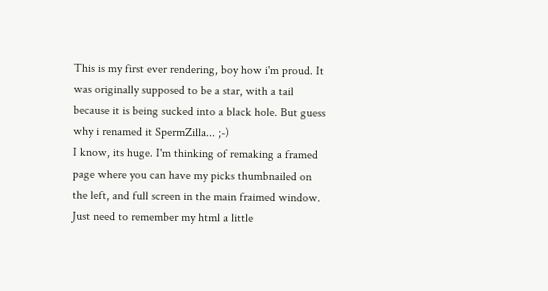This is my first ever rendering, boy how i'm proud. It was originally supposed to be a star, with a tail because it is being sucked into a black hole. But guess why i renamed it SpermZilla... ;-)
I know, its huge. I'm thinking of remaking a framed page where you can have my picks thumbnailed on the left, and full screen in the main fraimed window. Just need to remember my html a little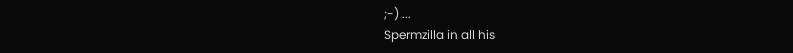;-) ...
Spermzilla in all his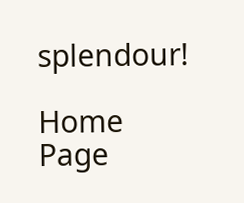splendour!

Home Page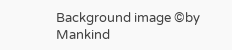Background image ©by Mankind